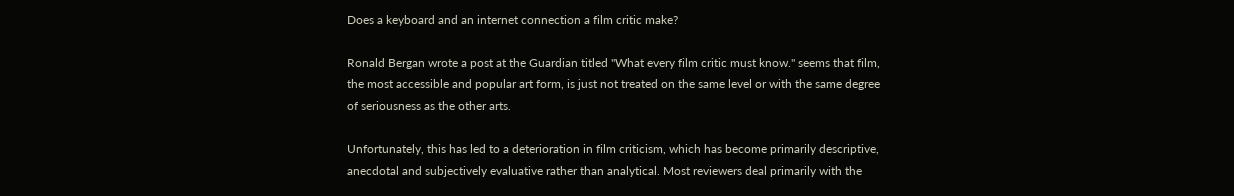Does a keyboard and an internet connection a film critic make?

Ronald Bergan wrote a post at the Guardian titled "What every film critic must know." seems that film, the most accessible and popular art form, is just not treated on the same level or with the same degree of seriousness as the other arts.

Unfortunately, this has led to a deterioration in film criticism, which has become primarily descriptive, anecdotal and subjectively evaluative rather than analytical. Most reviewers deal primarily with the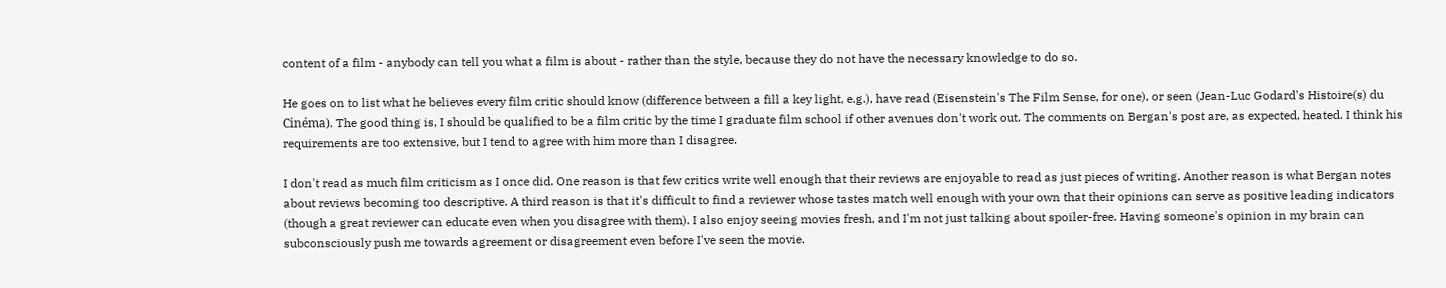content of a film - anybody can tell you what a film is about - rather than the style, because they do not have the necessary knowledge to do so.

He goes on to list what he believes every film critic should know (difference between a fill a key light, e.g.), have read (Eisenstein's The Film Sense, for one), or seen (Jean-Luc Godard's Histoire(s) du Cinéma). The good thing is, I should be qualified to be a film critic by the time I graduate film school if other avenues don't work out. The comments on Bergan's post are, as expected, heated. I think his requirements are too extensive, but I tend to agree with him more than I disagree.

I don't read as much film criticism as I once did. One reason is that few critics write well enough that their reviews are enjoyable to read as just pieces of writing. Another reason is what Bergan notes about reviews becoming too descriptive. A third reason is that it's difficult to find a reviewer whose tastes match well enough with your own that their opinions can serve as positive leading indicators (though a great reviewer can educate even when you disagree with them). I also enjoy seeing movies fresh, and I'm not just talking about spoiler-free. Having someone's opinion in my brain can subconsciously push me towards agreement or disagreement even before I've seen the movie.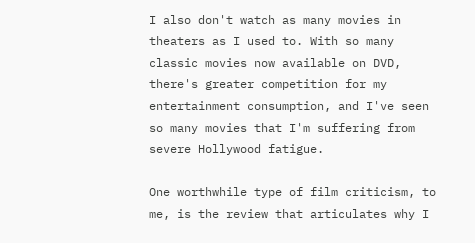I also don't watch as many movies in theaters as I used to. With so many classic movies now available on DVD, there's greater competition for my entertainment consumption, and I've seen so many movies that I'm suffering from severe Hollywood fatigue.

One worthwhile type of film criticism, to me, is the review that articulates why I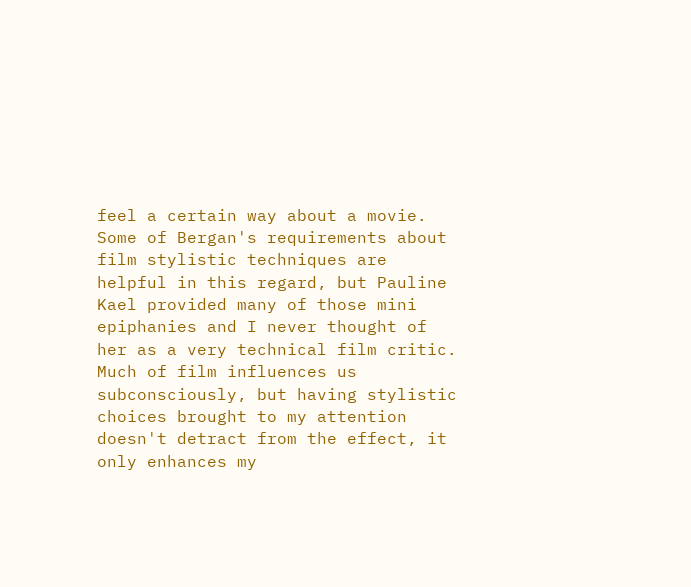feel a certain way about a movie. Some of Bergan's requirements about film stylistic techniques are helpful in this regard, but Pauline Kael provided many of those mini epiphanies and I never thought of her as a very technical film critic. Much of film influences us subconsciously, but having stylistic choices brought to my attention doesn't detract from the effect, it only enhances my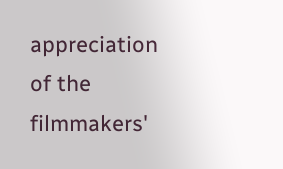appreciation of the filmmakers'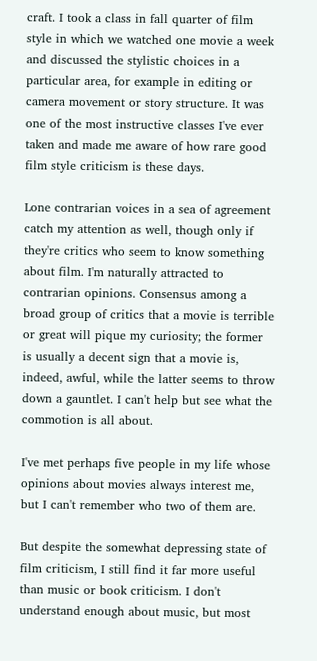craft. I took a class in fall quarter of film style in which we watched one movie a week and discussed the stylistic choices in a particular area, for example in editing or camera movement or story structure. It was one of the most instructive classes I've ever taken and made me aware of how rare good film style criticism is these days.

Lone contrarian voices in a sea of agreement catch my attention as well, though only if they're critics who seem to know something about film. I'm naturally attracted to contrarian opinions. Consensus among a broad group of critics that a movie is terrible or great will pique my curiosity; the former is usually a decent sign that a movie is, indeed, awful, while the latter seems to throw down a gauntlet. I can't help but see what the commotion is all about.

I've met perhaps five people in my life whose opinions about movies always interest me, but I can't remember who two of them are.

But despite the somewhat depressing state of film criticism, I still find it far more useful than music or book criticism. I don't understand enough about music, but most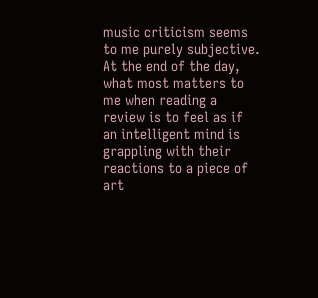music criticism seems to me purely subjective. At the end of the day, what most matters to me when reading a review is to feel as if an intelligent mind is grappling with their reactions to a piece of art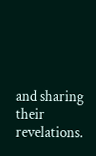and sharing their revelations.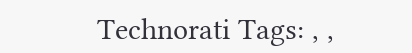Technorati Tags: , ,